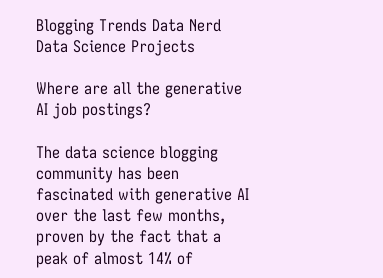Blogging Trends Data Nerd Data Science Projects

Where are all the generative AI job postings?

The data science blogging community has been fascinated with generative AI over the last few months, proven by the fact that a peak of almost 14% of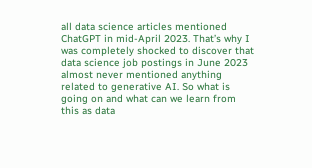all data science articles mentioned ChatGPT in mid-April 2023. That’s why I was completely shocked to discover that data science job postings in June 2023 almost never mentioned anything related to generative AI. So what is going on and what can we learn from this as data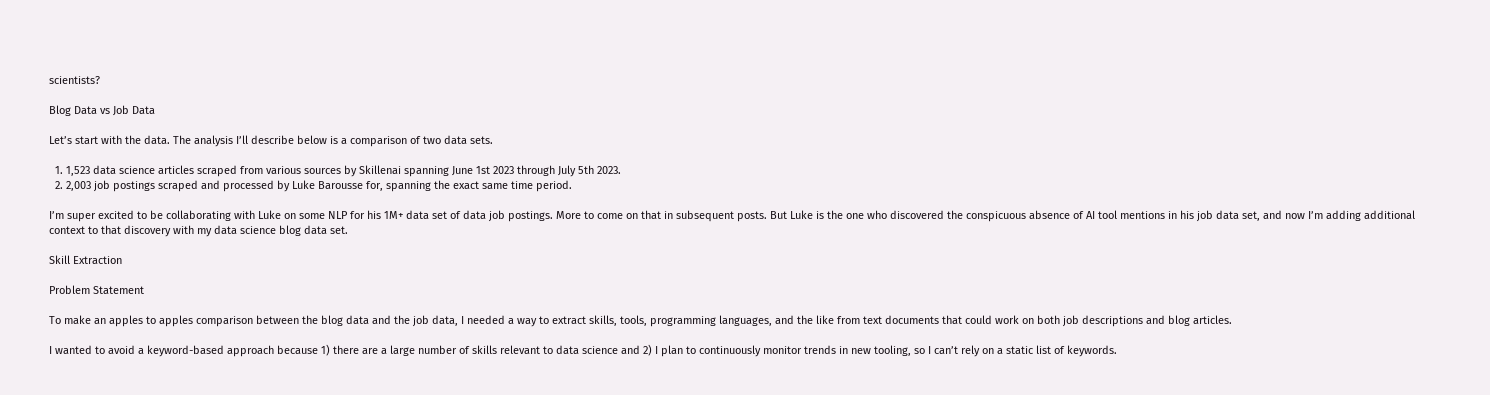scientists?

Blog Data vs Job Data

Let’s start with the data. The analysis I’ll describe below is a comparison of two data sets.

  1. 1,523 data science articles scraped from various sources by Skillenai spanning June 1st 2023 through July 5th 2023.
  2. 2,003 job postings scraped and processed by Luke Barousse for, spanning the exact same time period.

I’m super excited to be collaborating with Luke on some NLP for his 1M+ data set of data job postings. More to come on that in subsequent posts. But Luke is the one who discovered the conspicuous absence of AI tool mentions in his job data set, and now I’m adding additional context to that discovery with my data science blog data set.

Skill Extraction

Problem Statement

To make an apples to apples comparison between the blog data and the job data, I needed a way to extract skills, tools, programming languages, and the like from text documents that could work on both job descriptions and blog articles.

I wanted to avoid a keyword-based approach because 1) there are a large number of skills relevant to data science and 2) I plan to continuously monitor trends in new tooling, so I can’t rely on a static list of keywords.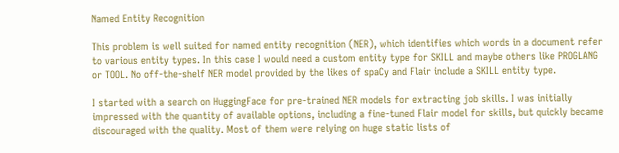Named Entity Recognition

This problem is well suited for named entity recognition (NER), which identifies which words in a document refer to various entity types. In this case I would need a custom entity type for SKILL and maybe others like PROGLANG or TOOL. No off-the-shelf NER model provided by the likes of spaCy and Flair include a SKILL entity type.

I started with a search on HuggingFace for pre-trained NER models for extracting job skills. I was initially impressed with the quantity of available options, including a fine-tuned Flair model for skills, but quickly became discouraged with the quality. Most of them were relying on huge static lists of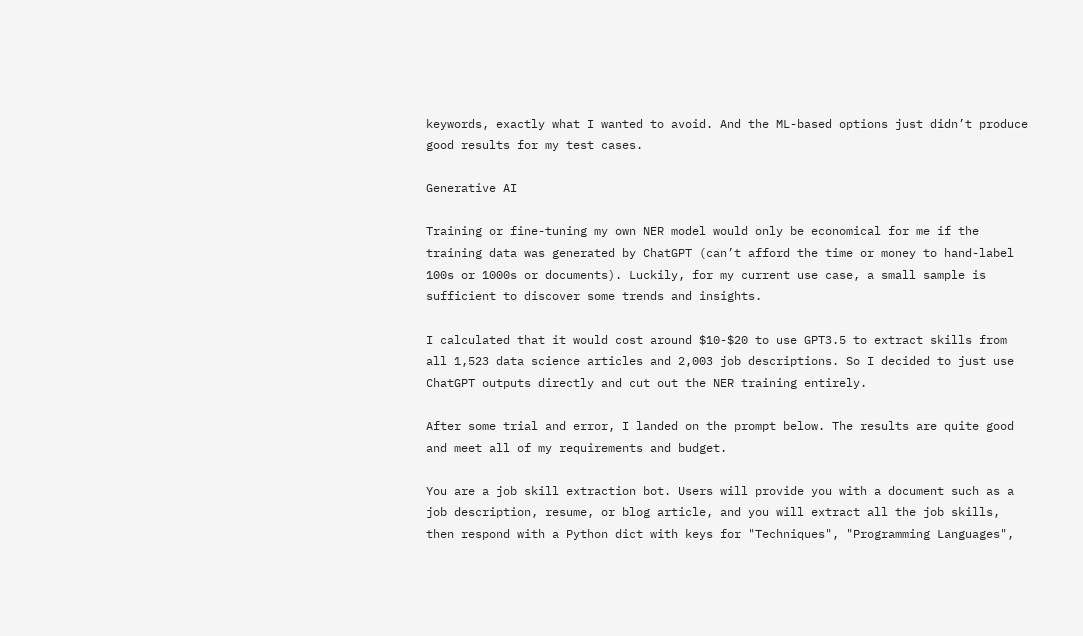keywords, exactly what I wanted to avoid. And the ML-based options just didn’t produce good results for my test cases.

Generative AI

Training or fine-tuning my own NER model would only be economical for me if the training data was generated by ChatGPT (can’t afford the time or money to hand-label 100s or 1000s or documents). Luckily, for my current use case, a small sample is sufficient to discover some trends and insights.

I calculated that it would cost around $10-$20 to use GPT3.5 to extract skills from all 1,523 data science articles and 2,003 job descriptions. So I decided to just use ChatGPT outputs directly and cut out the NER training entirely.

After some trial and error, I landed on the prompt below. The results are quite good and meet all of my requirements and budget.

You are a job skill extraction bot. Users will provide you with a document such as a job description, resume, or blog article, and you will extract all the job skills, then respond with a Python dict with keys for "Techniques", "Programming Languages",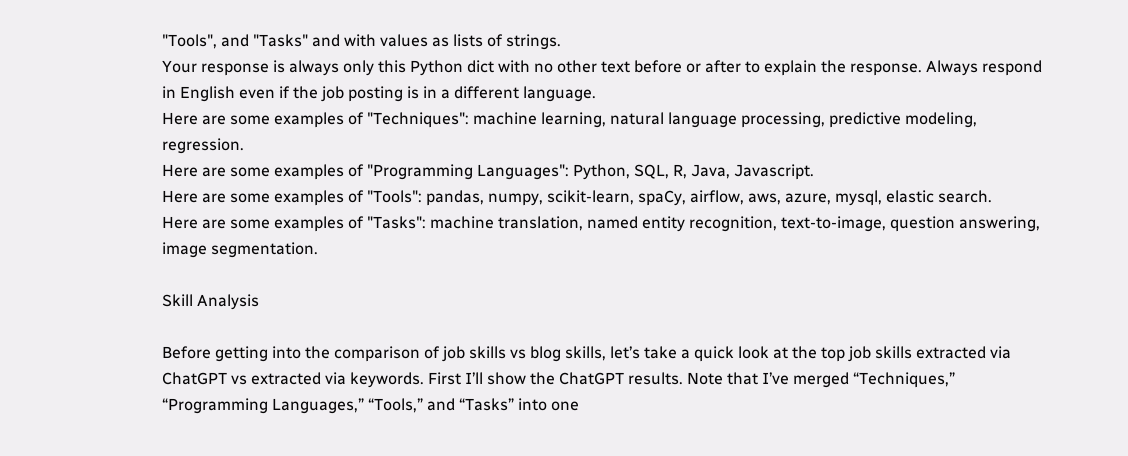"Tools", and "Tasks" and with values as lists of strings.
Your response is always only this Python dict with no other text before or after to explain the response. Always respond in English even if the job posting is in a different language.
Here are some examples of "Techniques": machine learning, natural language processing, predictive modeling, regression.
Here are some examples of "Programming Languages": Python, SQL, R, Java, Javascript.
Here are some examples of "Tools": pandas, numpy, scikit-learn, spaCy, airflow, aws, azure, mysql, elastic search.
Here are some examples of "Tasks": machine translation, named entity recognition, text-to-image, question answering, image segmentation.

Skill Analysis

Before getting into the comparison of job skills vs blog skills, let’s take a quick look at the top job skills extracted via ChatGPT vs extracted via keywords. First I’ll show the ChatGPT results. Note that I’ve merged “Techniques,” “Programming Languages,” “Tools,” and “Tasks” into one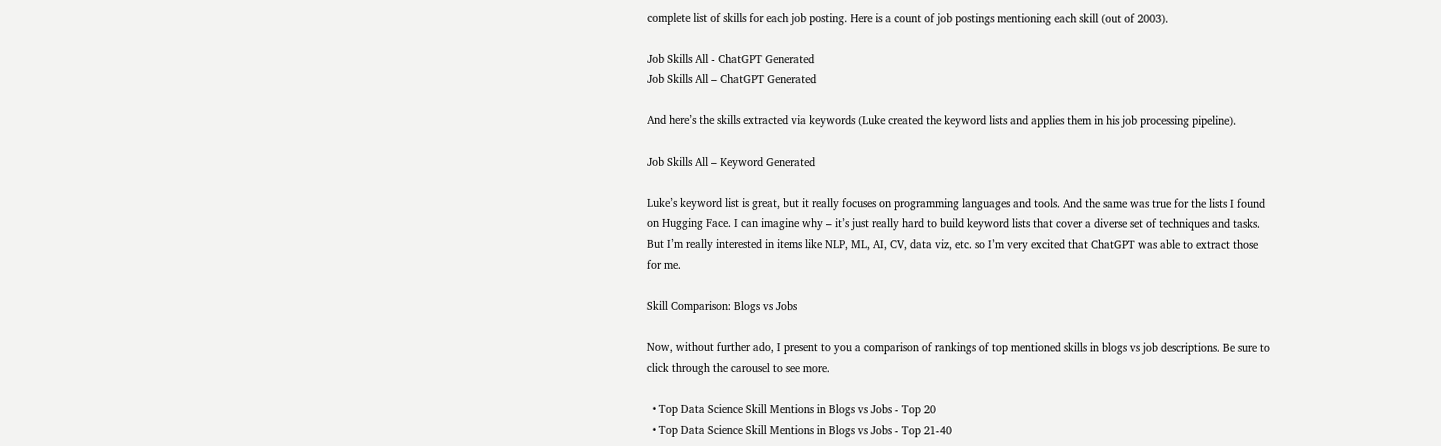complete list of skills for each job posting. Here is a count of job postings mentioning each skill (out of 2003).

Job Skills All - ChatGPT Generated
Job Skills All – ChatGPT Generated

And here’s the skills extracted via keywords (Luke created the keyword lists and applies them in his job processing pipeline).

Job Skills All – Keyword Generated

Luke’s keyword list is great, but it really focuses on programming languages and tools. And the same was true for the lists I found on Hugging Face. I can imagine why – it’s just really hard to build keyword lists that cover a diverse set of techniques and tasks. But I’m really interested in items like NLP, ML, AI, CV, data viz, etc. so I’m very excited that ChatGPT was able to extract those for me.

Skill Comparison: Blogs vs Jobs

Now, without further ado, I present to you a comparison of rankings of top mentioned skills in blogs vs job descriptions. Be sure to click through the carousel to see more.

  • Top Data Science Skill Mentions in Blogs vs Jobs - Top 20
  • Top Data Science Skill Mentions in Blogs vs Jobs - Top 21-40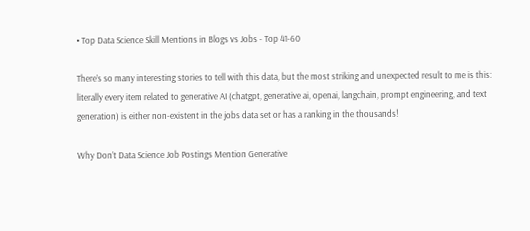• Top Data Science Skill Mentions in Blogs vs Jobs - Top 41-60

There’s so many interesting stories to tell with this data, but the most striking and unexpected result to me is this: literally every item related to generative AI (chatgpt, generative ai, openai, langchain, prompt engineering, and text generation) is either non-existent in the jobs data set or has a ranking in the thousands!

Why Don’t Data Science Job Postings Mention Generative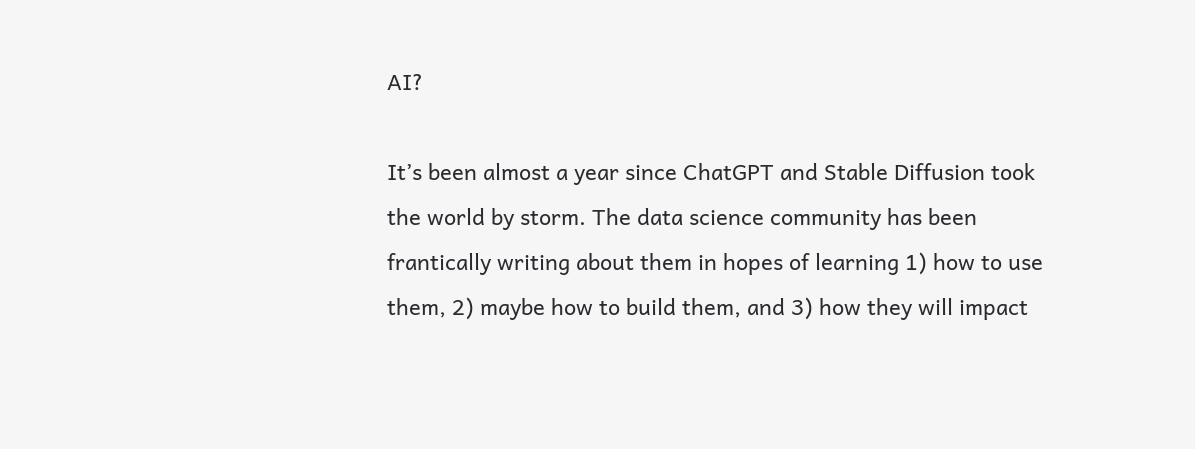AI?

It’s been almost a year since ChatGPT and Stable Diffusion took the world by storm. The data science community has been frantically writing about them in hopes of learning 1) how to use them, 2) maybe how to build them, and 3) how they will impact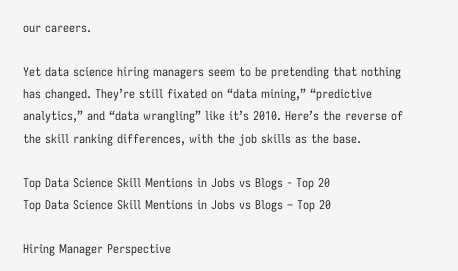our careers.

Yet data science hiring managers seem to be pretending that nothing has changed. They’re still fixated on “data mining,” “predictive analytics,” and “data wrangling” like it’s 2010. Here’s the reverse of the skill ranking differences, with the job skills as the base.

Top Data Science Skill Mentions in Jobs vs Blogs - Top 20
Top Data Science Skill Mentions in Jobs vs Blogs – Top 20

Hiring Manager Perspective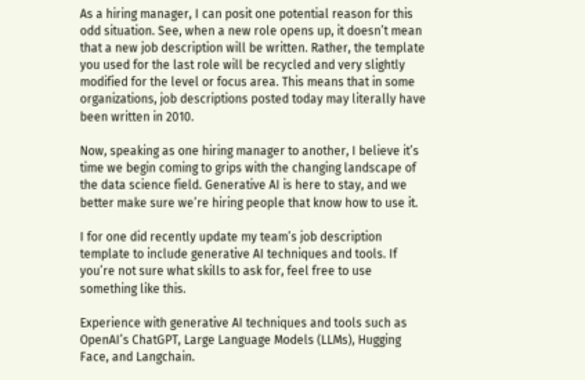As a hiring manager, I can posit one potential reason for this odd situation. See, when a new role opens up, it doesn’t mean that a new job description will be written. Rather, the template you used for the last role will be recycled and very slightly modified for the level or focus area. This means that in some organizations, job descriptions posted today may literally have been written in 2010.

Now, speaking as one hiring manager to another, I believe it’s time we begin coming to grips with the changing landscape of the data science field. Generative AI is here to stay, and we better make sure we’re hiring people that know how to use it.

I for one did recently update my team’s job description template to include generative AI techniques and tools. If you’re not sure what skills to ask for, feel free to use something like this.

Experience with generative AI techniques and tools such as OpenAI’s ChatGPT, Large Language Models (LLMs), Hugging Face, and Langchain.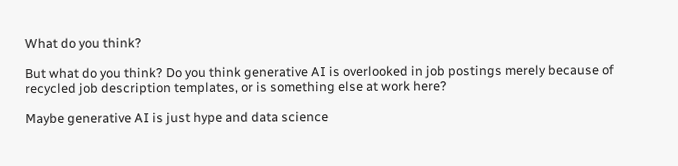What do you think?

But what do you think? Do you think generative AI is overlooked in job postings merely because of recycled job description templates, or is something else at work here?

Maybe generative AI is just hype and data science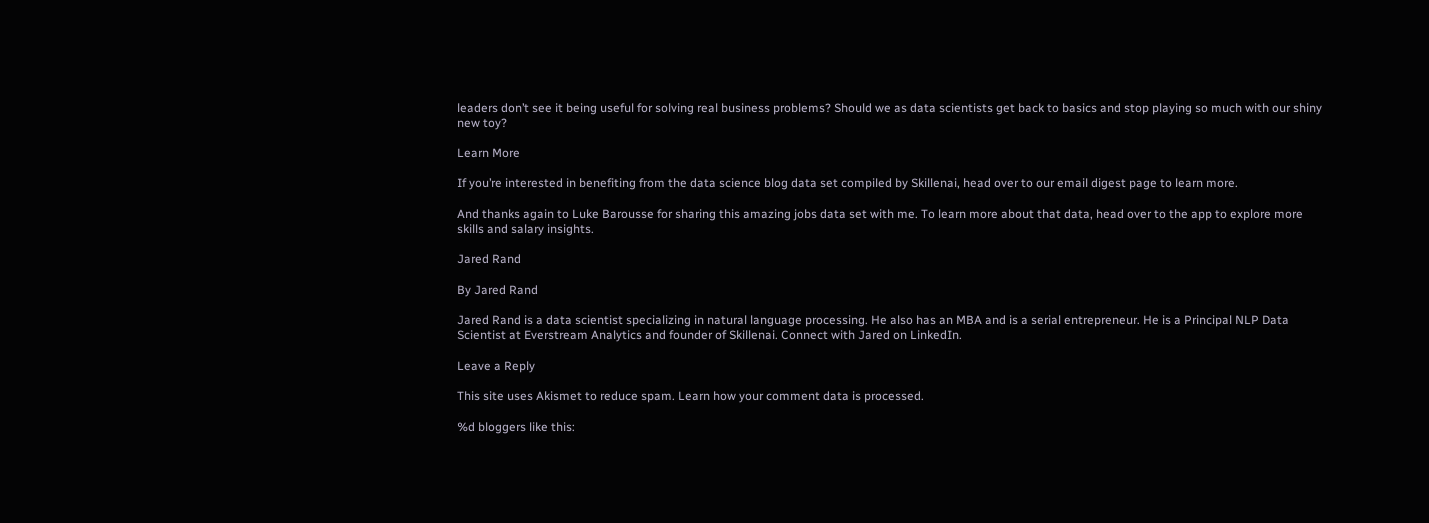leaders don’t see it being useful for solving real business problems? Should we as data scientists get back to basics and stop playing so much with our shiny new toy?

Learn More

If you’re interested in benefiting from the data science blog data set compiled by Skillenai, head over to our email digest page to learn more.

And thanks again to Luke Barousse for sharing this amazing jobs data set with me. To learn more about that data, head over to the app to explore more skills and salary insights.

Jared Rand

By Jared Rand

Jared Rand is a data scientist specializing in natural language processing. He also has an MBA and is a serial entrepreneur. He is a Principal NLP Data Scientist at Everstream Analytics and founder of Skillenai. Connect with Jared on LinkedIn.

Leave a Reply

This site uses Akismet to reduce spam. Learn how your comment data is processed.

%d bloggers like this: